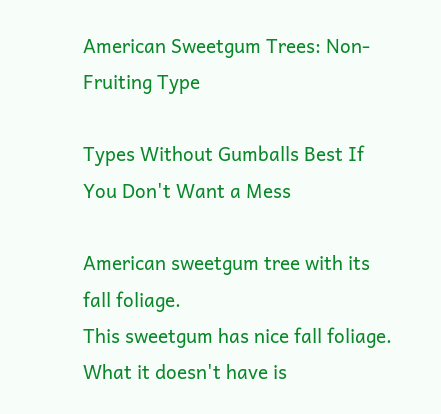American Sweetgum Trees: Non-Fruiting Type

Types Without Gumballs Best If You Don't Want a Mess

American sweetgum tree with its fall foliage.
This sweetgum has nice fall foliage. What it doesn't have is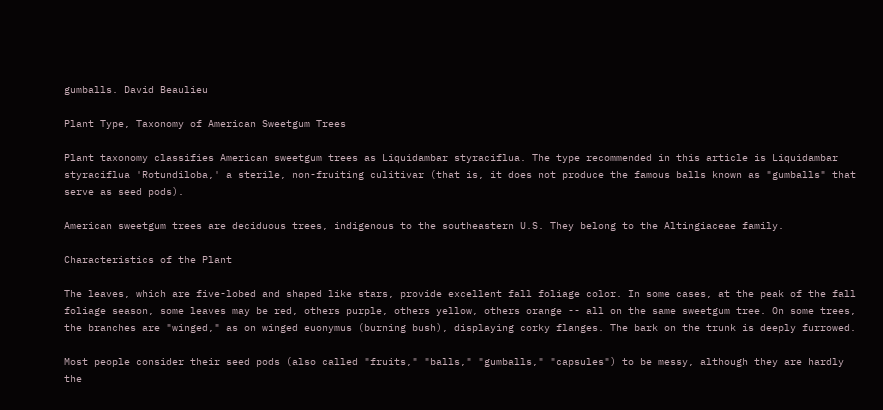gumballs. David Beaulieu

Plant Type, Taxonomy of American Sweetgum Trees

Plant taxonomy classifies American sweetgum trees as Liquidambar styraciflua. The type recommended in this article is Liquidambar styraciflua 'Rotundiloba,' a sterile, non-fruiting culitivar (that is, it does not produce the famous balls known as "gumballs" that serve as seed pods).

American sweetgum trees are deciduous trees, indigenous to the southeastern U.S. They belong to the Altingiaceae family.

Characteristics of the Plant

The leaves, which are five-lobed and shaped like stars, provide excellent fall foliage color. In some cases, at the peak of the fall foliage season, some leaves may be red, others purple, others yellow, others orange -- all on the same sweetgum tree. On some trees, the branches are "winged," as on winged euonymus (burning bush), displaying corky flanges. The bark on the trunk is deeply furrowed.

Most people consider their seed pods (also called "fruits," "balls," "gumballs," "capsules") to be messy, although they are hardly  the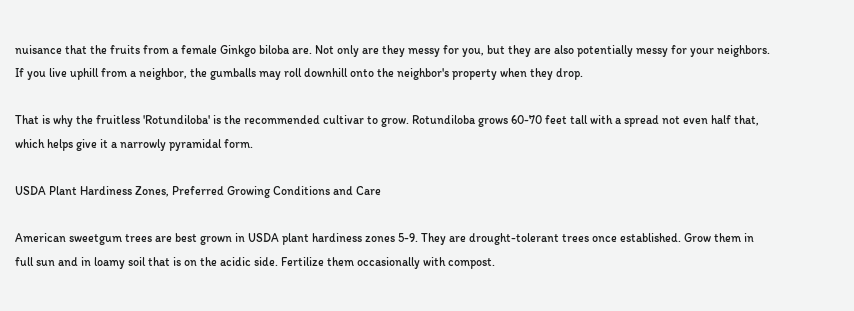nuisance that the fruits from a female Ginkgo biloba are. Not only are they messy for you, but they are also potentially messy for your neighbors. If you live uphill from a neighbor, the gumballs may roll downhill onto the neighbor's property when they drop.

That is why the fruitless 'Rotundiloba' is the recommended cultivar to grow. Rotundiloba grows 60-70 feet tall with a spread not even half that, which helps give it a narrowly pyramidal form.

USDA Plant Hardiness Zones, Preferred Growing Conditions and Care

American sweetgum trees are best grown in USDA plant hardiness zones 5-9. They are drought-tolerant trees once established. Grow them in full sun and in loamy soil that is on the acidic side. Fertilize them occasionally with compost.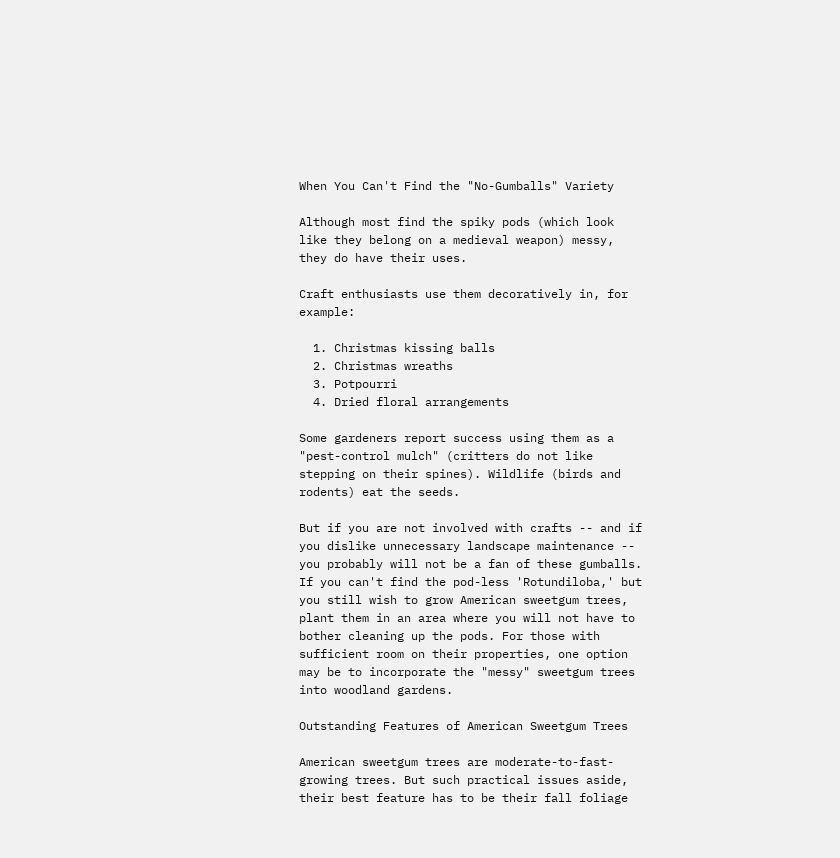When You Can't Find the "No-Gumballs" Variety

Although most find the spiky pods (which look like they belong on a medieval weapon) messy, they do have their uses.

Craft enthusiasts use them decoratively in, for example:

  1. Christmas kissing balls
  2. Christmas wreaths
  3. Potpourri
  4. Dried floral arrangements

Some gardeners report success using them as a "pest-control mulch" (critters do not like stepping on their spines). Wildlife (birds and rodents) eat the seeds.

But if you are not involved with crafts -- and if you dislike unnecessary landscape maintenance -- you probably will not be a fan of these gumballs. If you can't find the pod-less 'Rotundiloba,' but you still wish to grow American sweetgum trees, plant them in an area where you will not have to bother cleaning up the pods. For those with sufficient room on their properties, one option may be to incorporate the "messy" sweetgum trees into woodland gardens.

Outstanding Features of American Sweetgum Trees

American sweetgum trees are moderate-to-fast-growing trees. But such practical issues aside, their best feature has to be their fall foliage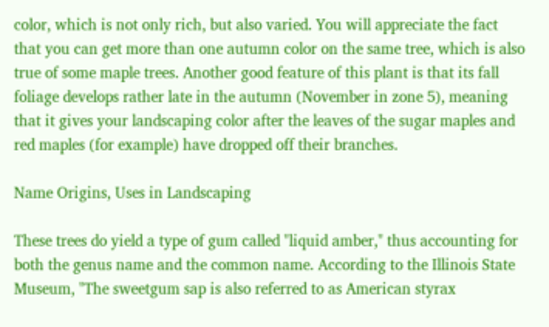color, which is not only rich, but also varied. You will appreciate the fact that you can get more than one autumn color on the same tree, which is also true of some maple trees. Another good feature of this plant is that its fall foliage develops rather late in the autumn (November in zone 5), meaning that it gives your landscaping color after the leaves of the sugar maples and red maples (for example) have dropped off their branches.

Name Origins, Uses in Landscaping

These trees do yield a type of gum called "liquid amber," thus accounting for both the genus name and the common name. According to the Illinois State Museum, "The sweetgum sap is also referred to as American styrax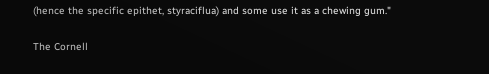(hence the specific epithet, styraciflua) and some use it as a chewing gum."

The Cornell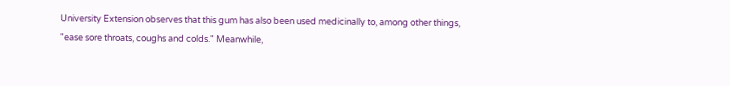University Extension observes that this gum has also been used medicinally to, among other things, "ease sore throats, coughs and colds." Meanwhile,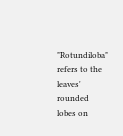"Rotundiloba" refers to the leaves' rounded lobes on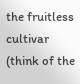the fruitless cultivar (think of the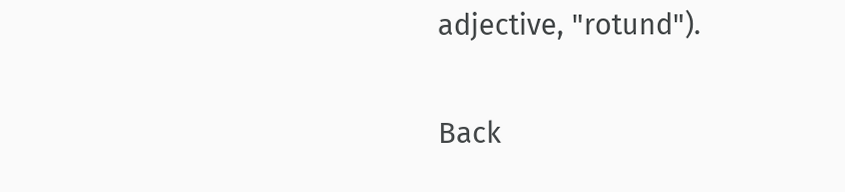adjective, "rotund").

Back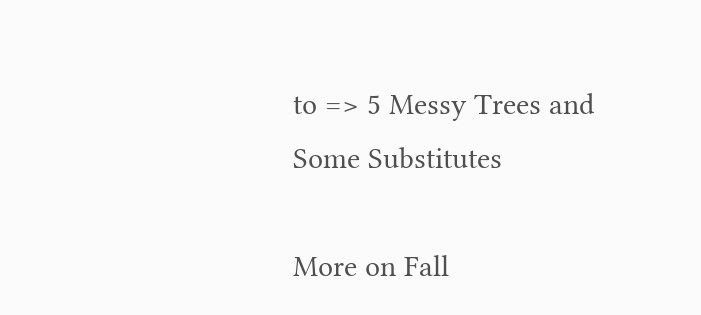to => 5 Messy Trees and Some Substitutes

More on Fall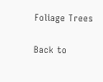Foliage Trees

Back to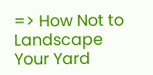=> How Not to Landscape Your Yard